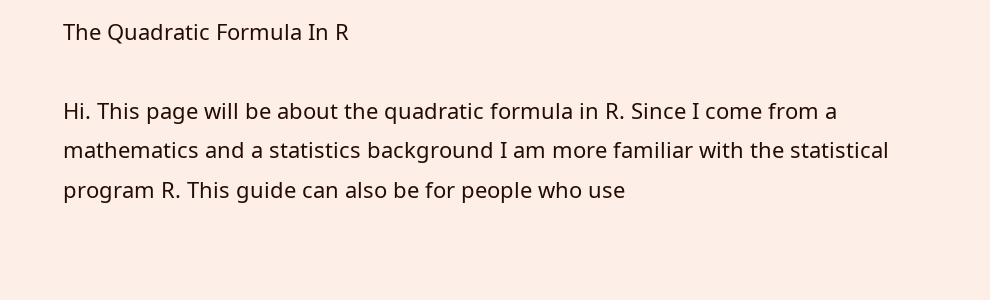The Quadratic Formula In R

Hi. This page will be about the quadratic formula in R. Since I come from a mathematics and a statistics background I am more familiar with the statistical program R. This guide can also be for people who use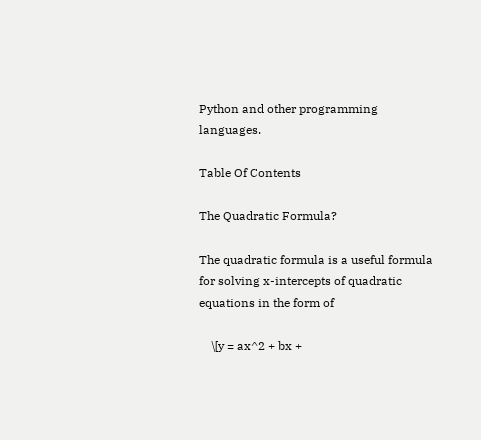Python and other programming languages.

Table Of Contents

The Quadratic Formula?

The quadratic formula is a useful formula for solving x-intercepts of quadratic equations in the form of

    \[y = ax^2 + bx +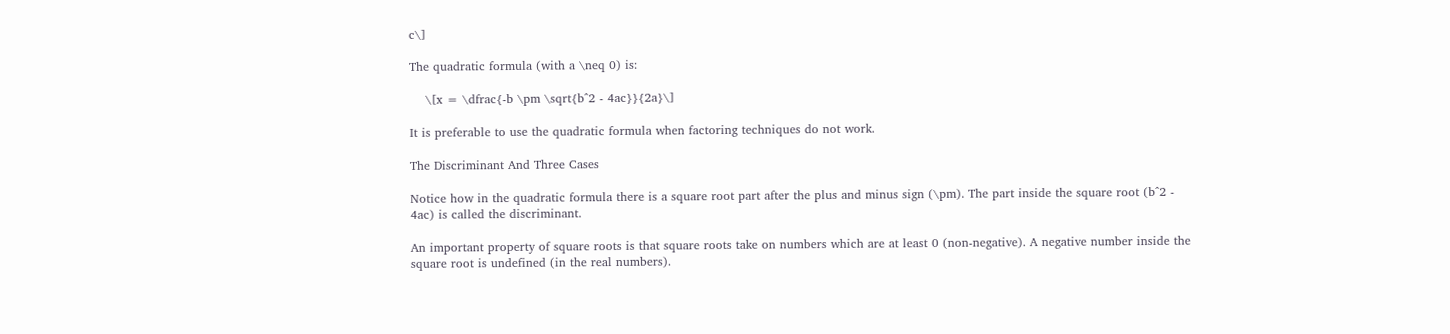c\]

The quadratic formula (with a \neq 0) is:

    \[x = \dfrac{-b \pm \sqrt{b^2 - 4ac}}{2a}\]

It is preferable to use the quadratic formula when factoring techniques do not work.

The Discriminant And Three Cases

Notice how in the quadratic formula there is a square root part after the plus and minus sign (\pm). The part inside the square root (b^2 - 4ac) is called the discriminant.

An important property of square roots is that square roots take on numbers which are at least 0 (non-negative). A negative number inside the square root is undefined (in the real numbers).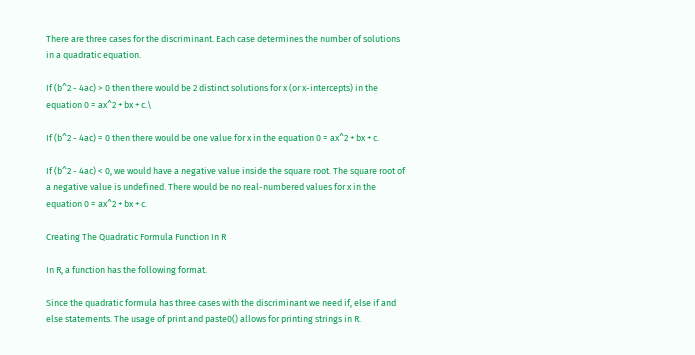There are three cases for the discriminant. Each case determines the number of solutions in a quadratic equation.

If (b^2 - 4ac) > 0 then there would be 2 distinct solutions for x (or x-intercepts) in the equation 0 = ax^2 + bx + c.\

If (b^2 - 4ac) = 0 then there would be one value for x in the equation 0 = ax^2 + bx + c.

If (b^2 - 4ac) < 0, we would have a negative value inside the square root. The square root of a negative value is undefined. There would be no real-numbered values for x in the equation 0 = ax^2 + bx + c.

Creating The Quadratic Formula Function In R

In R, a function has the following format.

Since the quadratic formula has three cases with the discriminant we need if, else if and else statements. The usage of print and paste0() allows for printing strings in R.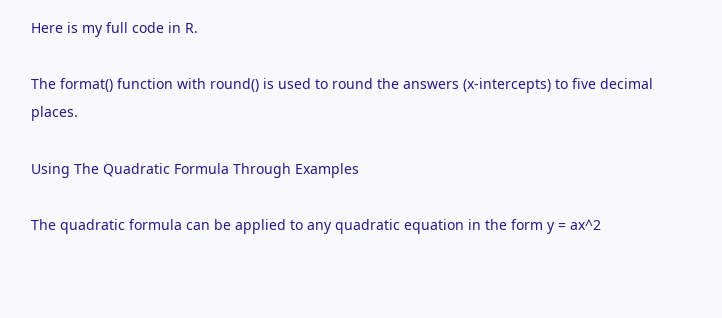Here is my full code in R.

The format() function with round() is used to round the answers (x-intercepts) to five decimal places.

Using The Quadratic Formula Through Examples

The quadratic formula can be applied to any quadratic equation in the form y = ax^2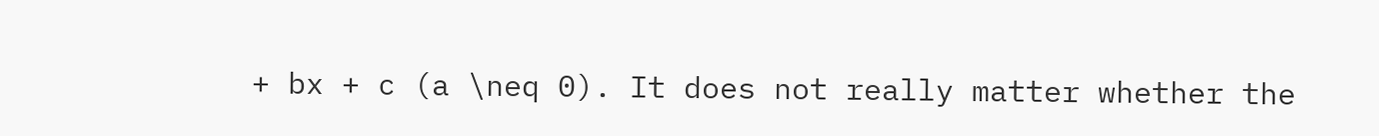+ bx + c (a \neq 0). It does not really matter whether the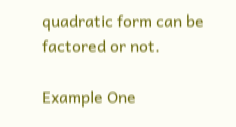quadratic form can be factored or not.

Example One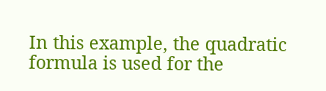In this example, the quadratic formula is used for the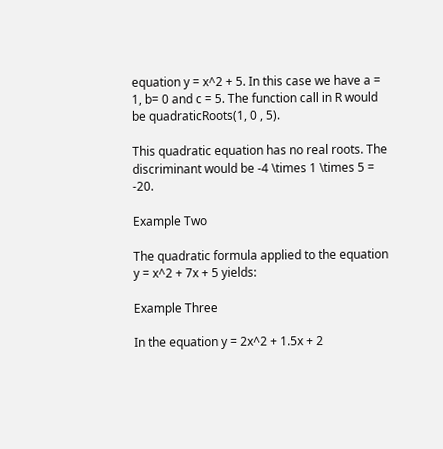equation y = x^2 + 5. In this case we have a = 1, b= 0 and c = 5. The function call in R would be quadraticRoots(1, 0 , 5).

This quadratic equation has no real roots. The discriminant would be -4 \times 1 \times 5 = -20.

Example Two

The quadratic formula applied to the equation y = x^2 + 7x + 5 yields:

Example Three

In the equation y = 2x^2 + 1.5x + 2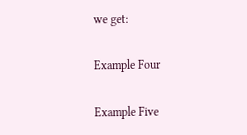we get:

Example Four

Example Five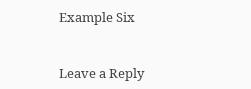Example Six


Leave a Reply